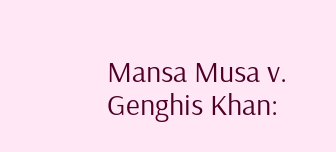Mansa Musa v. Genghis Khan: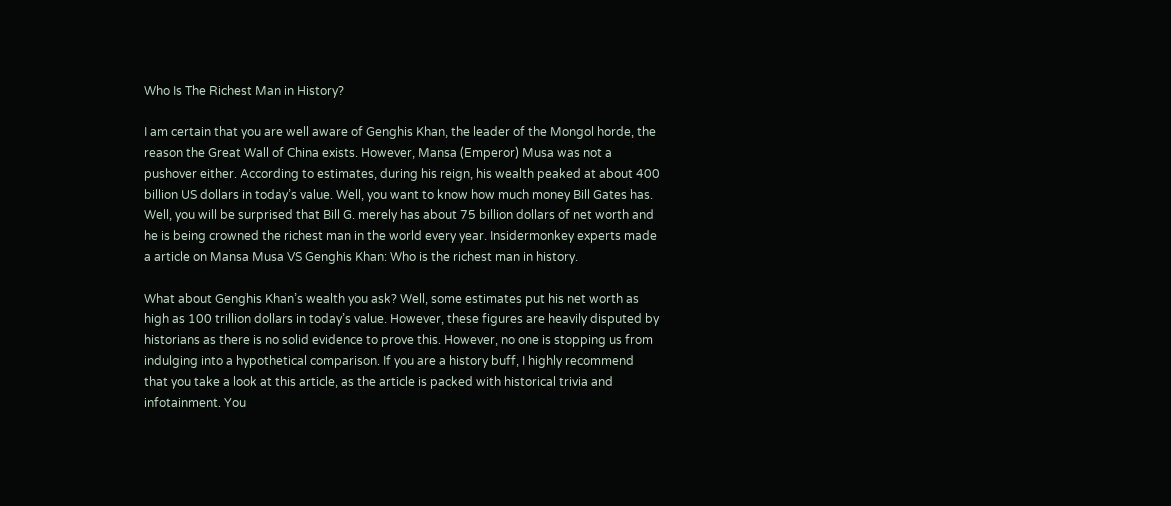Who Is The Richest Man in History?

I am certain that you are well aware of Genghis Khan, the leader of the Mongol horde, the reason the Great Wall of China exists. However, Mansa (Emperor) Musa was not a pushover either. According to estimates, during his reign, his wealth peaked at about 400 billion US dollars in today’s value. Well, you want to know how much money Bill Gates has. Well, you will be surprised that Bill G. merely has about 75 billion dollars of net worth and he is being crowned the richest man in the world every year. Insidermonkey experts made a article on Mansa Musa VS Genghis Khan: Who is the richest man in history.

What about Genghis Khan’s wealth you ask? Well, some estimates put his net worth as high as 100 trillion dollars in today’s value. However, these figures are heavily disputed by historians as there is no solid evidence to prove this. However, no one is stopping us from indulging into a hypothetical comparison. If you are a history buff, I highly recommend that you take a look at this article, as the article is packed with historical trivia and infotainment. You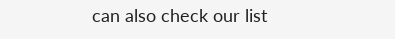can also check our list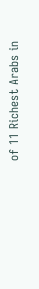of 11 Richest Arabs in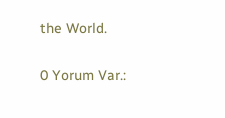the World.

0 Yorum Var.: